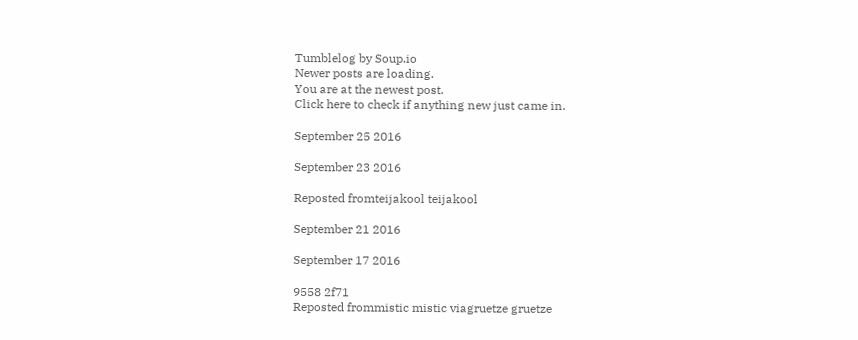Tumblelog by Soup.io
Newer posts are loading.
You are at the newest post.
Click here to check if anything new just came in.

September 25 2016

September 23 2016

Reposted fromteijakool teijakool

September 21 2016

September 17 2016

9558 2f71
Reposted frommistic mistic viagruetze gruetze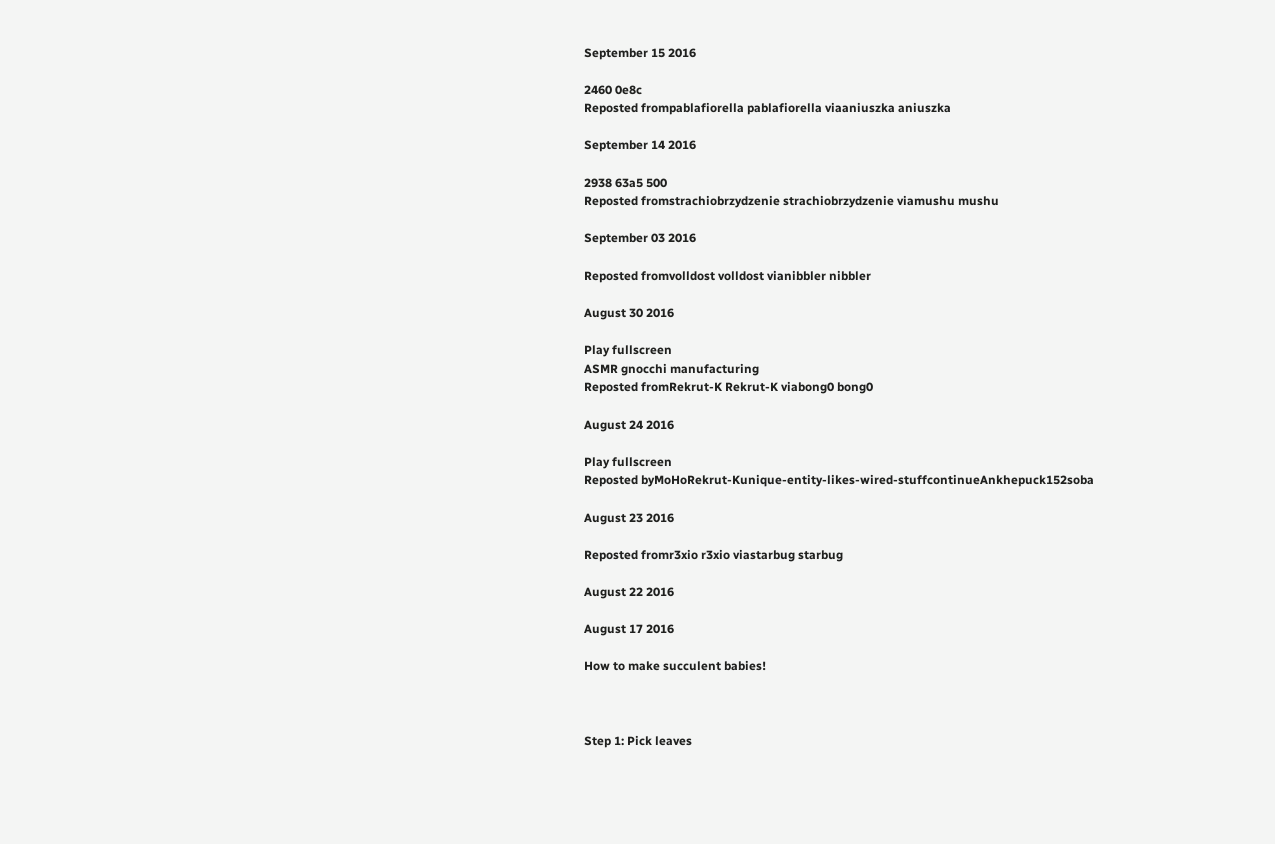September 15 2016

2460 0e8c
Reposted frompablafiorella pablafiorella viaaniuszka aniuszka

September 14 2016

2938 63a5 500
Reposted fromstrachiobrzydzenie strachiobrzydzenie viamushu mushu

September 03 2016

Reposted fromvolldost volldost vianibbler nibbler

August 30 2016

Play fullscreen
ASMR gnocchi manufacturing
Reposted fromRekrut-K Rekrut-K viabong0 bong0

August 24 2016

Play fullscreen
Reposted byMoHoRekrut-Kunique-entity-likes-wired-stuffcontinueAnkhepuck152soba

August 23 2016

Reposted fromr3xio r3xio viastarbug starbug

August 22 2016

August 17 2016

How to make succulent babies!



Step 1: Pick leaves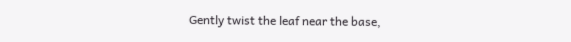Gently twist the leaf near the base,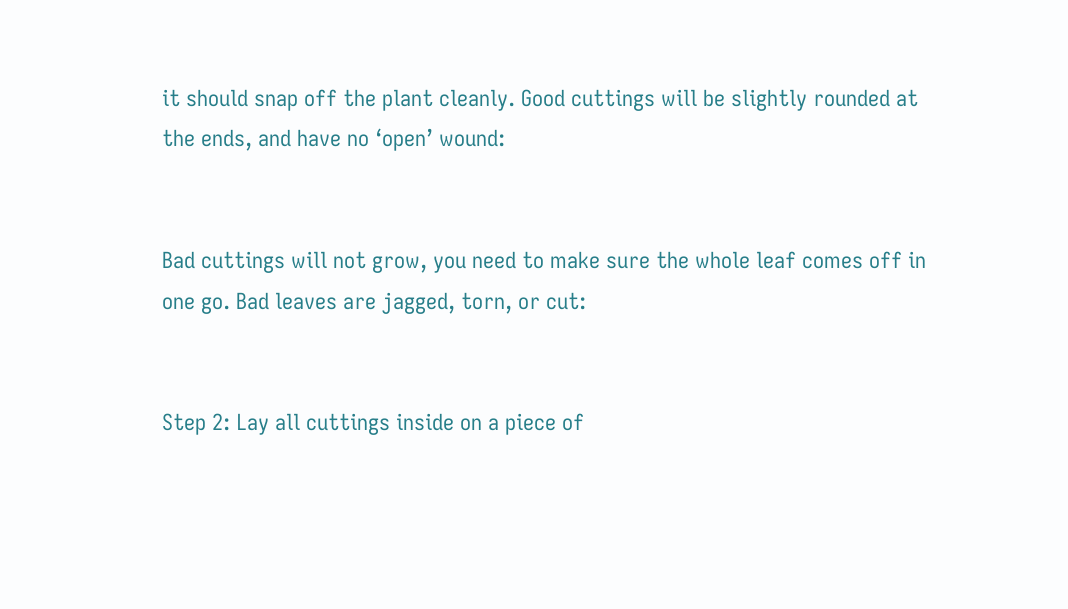it should snap off the plant cleanly. Good cuttings will be slightly rounded at the ends, and have no ‘open’ wound:


Bad cuttings will not grow, you need to make sure the whole leaf comes off in one go. Bad leaves are jagged, torn, or cut:


Step 2: Lay all cuttings inside on a piece of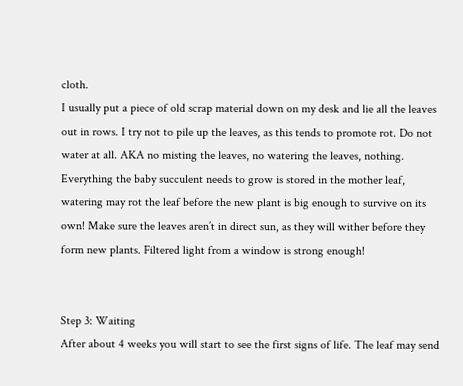cloth.
I usually put a piece of old scrap material down on my desk and lie all the leaves out in rows. I try not to pile up the leaves, as this tends to promote rot. Do not water at all. AKA no misting the leaves, no watering the leaves, nothing. Everything the baby succulent needs to grow is stored in the mother leaf, watering may rot the leaf before the new plant is big enough to survive on its own! Make sure the leaves aren’t in direct sun, as they will wither before they form new plants. Filtered light from a window is strong enough!


Step 3: Waiting
After about 4 weeks you will start to see the first signs of life. The leaf may send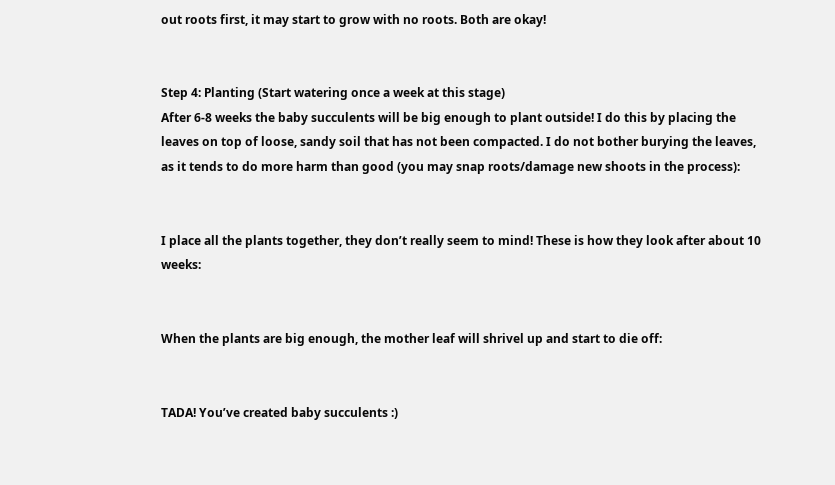out roots first, it may start to grow with no roots. Both are okay!


Step 4: Planting (Start watering once a week at this stage)
After 6-8 weeks the baby succulents will be big enough to plant outside! I do this by placing the leaves on top of loose, sandy soil that has not been compacted. I do not bother burying the leaves, as it tends to do more harm than good (you may snap roots/damage new shoots in the process):


I place all the plants together, they don’t really seem to mind! These is how they look after about 10 weeks:


When the plants are big enough, the mother leaf will shrivel up and start to die off:


TADA! You’ve created baby succulents :)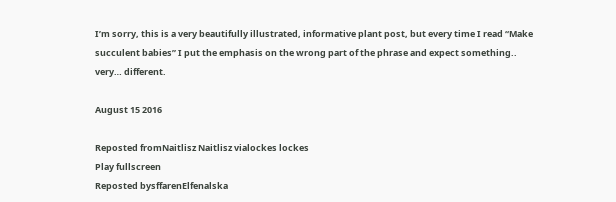I’m sorry, this is a very beautifully illustrated, informative plant post, but every time I read “Make succulent babies” I put the emphasis on the wrong part of the phrase and expect something.. very… different.

August 15 2016

Reposted fromNaitlisz Naitlisz vialockes lockes
Play fullscreen
Reposted bysffarenElfenalska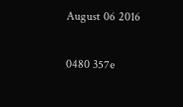August 06 2016

0480 357e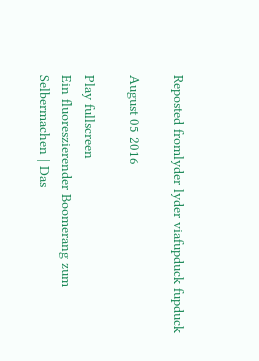Reposted fromlyder lyder viafupduck fupduck

August 05 2016

Play fullscreen
Ein fluoreszierender Boomerang zum Selbermachen | Das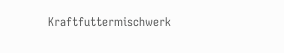Kraftfuttermischwerk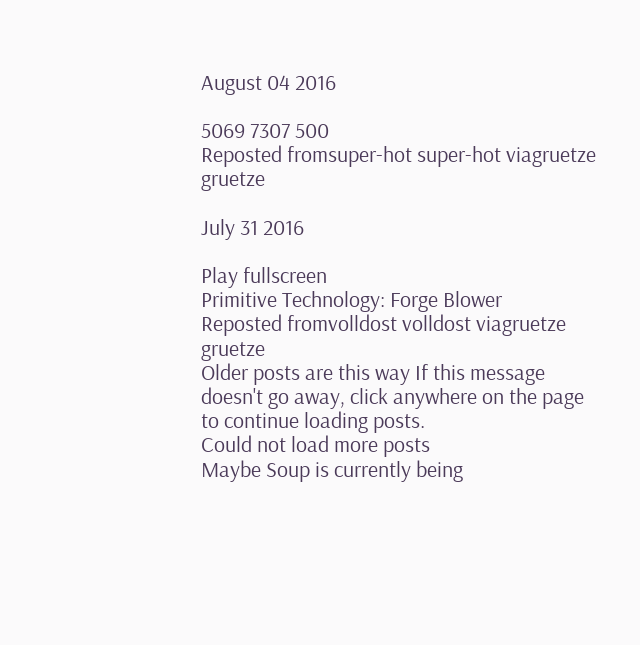August 04 2016

5069 7307 500
Reposted fromsuper-hot super-hot viagruetze gruetze

July 31 2016

Play fullscreen
Primitive Technology: Forge Blower
Reposted fromvolldost volldost viagruetze gruetze
Older posts are this way If this message doesn't go away, click anywhere on the page to continue loading posts.
Could not load more posts
Maybe Soup is currently being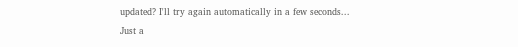updated? I'll try again automatically in a few seconds...
Just a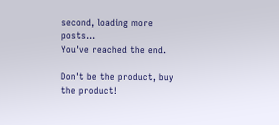second, loading more posts...
You've reached the end.

Don't be the product, buy the product!